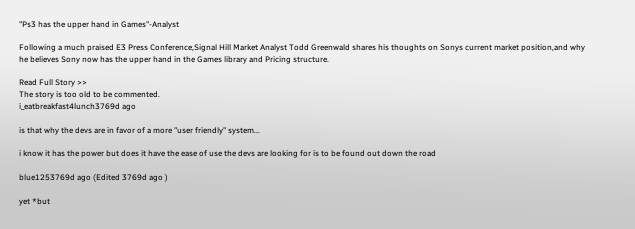"Ps3 has the upper hand in Games"-Analyst

Following a much praised E3 Press Conference,Signal Hill Market Analyst Todd Greenwald shares his thoughts on Sonys current market position,and why he believes Sony now has the upper hand in the Games library and Pricing structure.

Read Full Story >>
The story is too old to be commented.
i_eatbreakfast4lunch3769d ago

is that why the devs are in favor of a more "user friendly" system...

i know it has the power but does it have the ease of use the devs are looking for is to be found out down the road

blue1253769d ago (Edited 3769d ago )

yet *but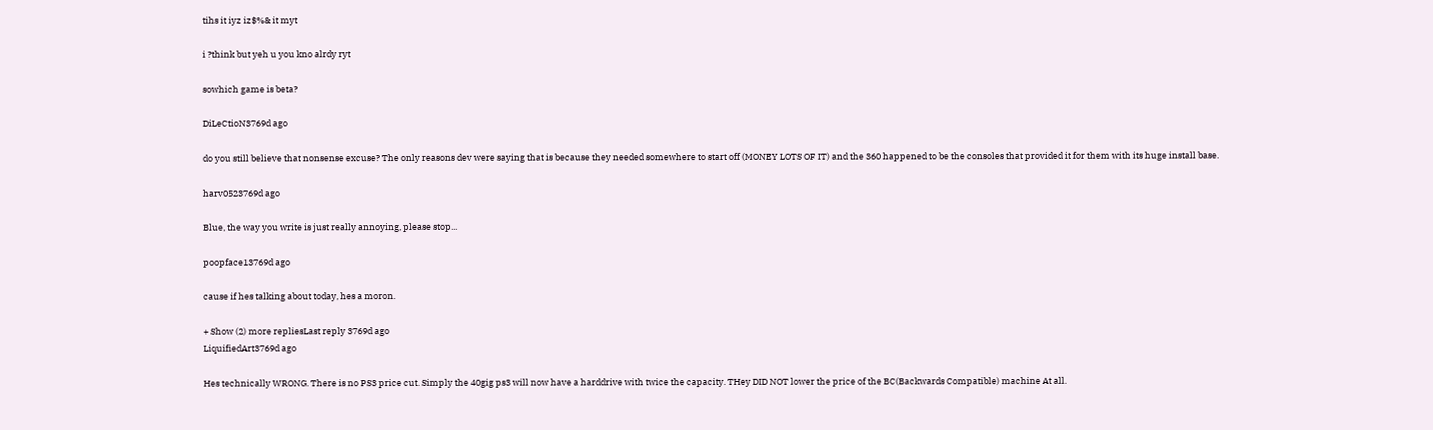tihs it iyz iz$%& it myt

i ?think but yeh u you kno alrdy ryt

sowhich game is beta?

DiLeCtioN3769d ago

do you still believe that nonsense excuse? The only reasons dev were saying that is because they needed somewhere to start off (MONEY LOTS OF IT) and the 360 happened to be the consoles that provided it for them with its huge install base.

harv0523769d ago

Blue, the way you write is just really annoying, please stop...

poopface13769d ago

cause if hes talking about today, hes a moron.

+ Show (2) more repliesLast reply 3769d ago
LiquifiedArt3769d ago

Hes technically WRONG. There is no PS3 price cut. Simply the 40gig ps3 will now have a harddrive with twice the capacity. THey DID NOT lower the price of the BC(Backwards Compatible) machine At all.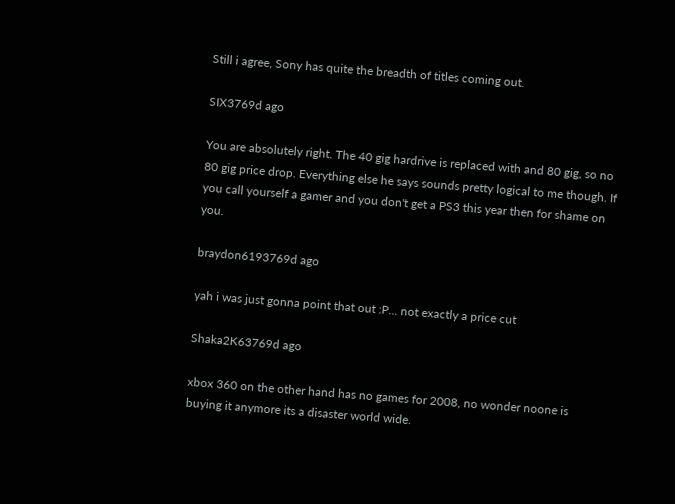Still i agree, Sony has quite the breadth of titles coming out.

SIX3769d ago

You are absolutely right. The 40 gig hardrive is replaced with and 80 gig, so no 80 gig price drop. Everything else he says sounds pretty logical to me though. If you call yourself a gamer and you don't get a PS3 this year then for shame on you.

braydon6193769d ago

yah i was just gonna point that out :P... not exactly a price cut

Shaka2K63769d ago

xbox 360 on the other hand has no games for 2008, no wonder noone is buying it anymore its a disaster world wide.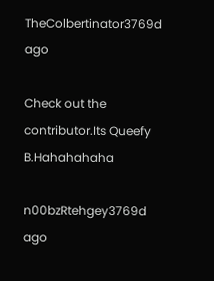TheColbertinator3769d ago

Check out the contributor.Its Queefy B.Hahahahaha

n00bzRtehgey3769d ago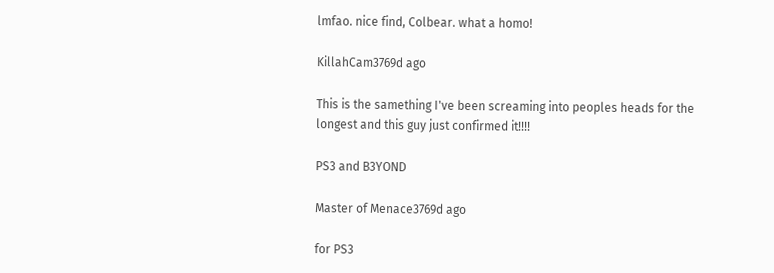lmfao. nice find, Colbear. what a homo!

KillahCam3769d ago

This is the samething I've been screaming into peoples heads for the longest and this guy just confirmed it!!!!

PS3 and B3YOND

Master of Menace3769d ago

for PS3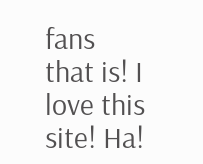fans that is! I love this site! Ha!